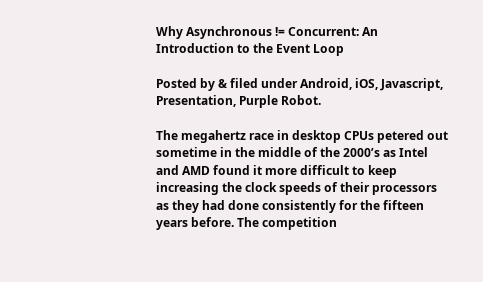Why Asynchronous != Concurrent: An Introduction to the Event Loop

Posted by & filed under Android, iOS, Javascript, Presentation, Purple Robot.

The megahertz race in desktop CPUs petered out sometime in the middle of the 2000’s as Intel and AMD found it more difficult to keep increasing the clock speeds of their processors as they had done consistently for the fifteen years before. The competition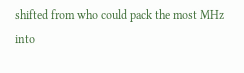shifted from who could pack the most MHz into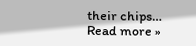their chips… Read more »